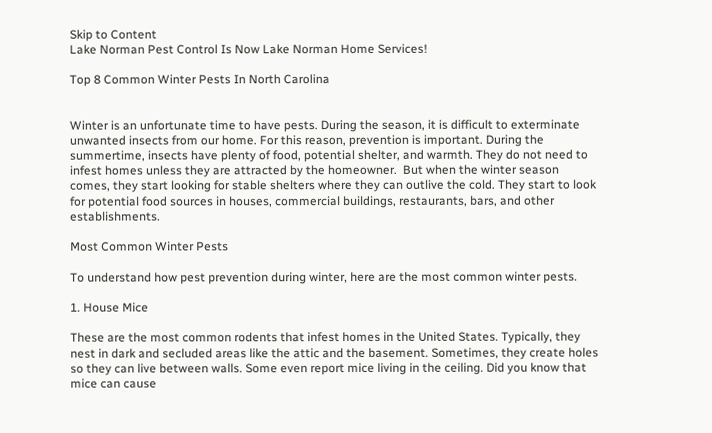Skip to Content
Lake Norman Pest Control Is Now Lake Norman Home Services!

Top 8 Common Winter Pests In North Carolina


Winter is an unfortunate time to have pests. During the season, it is difficult to exterminate unwanted insects from our home. For this reason, prevention is important. During the summertime, insects have plenty of food, potential shelter, and warmth. They do not need to infest homes unless they are attracted by the homeowner.  But when the winter season comes, they start looking for stable shelters where they can outlive the cold. They start to look for potential food sources in houses, commercial buildings, restaurants, bars, and other establishments.

Most Common Winter Pests

To understand how pest prevention during winter, here are the most common winter pests.

1. House Mice

These are the most common rodents that infest homes in the United States. Typically, they nest in dark and secluded areas like the attic and the basement. Sometimes, they create holes so they can live between walls. Some even report mice living in the ceiling. Did you know that mice can cause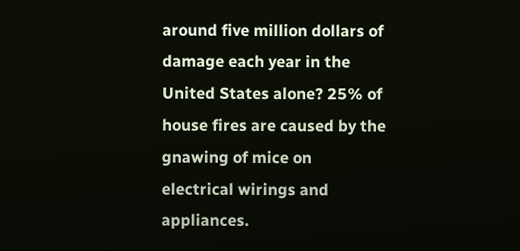around five million dollars of damage each year in the United States alone? 25% of house fires are caused by the gnawing of mice on electrical wirings and appliances.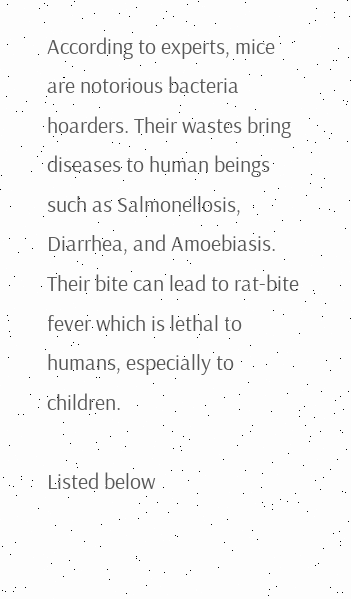According to experts, mice are notorious bacteria hoarders. Their wastes bring diseases to human beings such as Salmonellosis, Diarrhea, and Amoebiasis. Their bite can lead to rat-bite fever which is lethal to humans, especially to children.

Listed below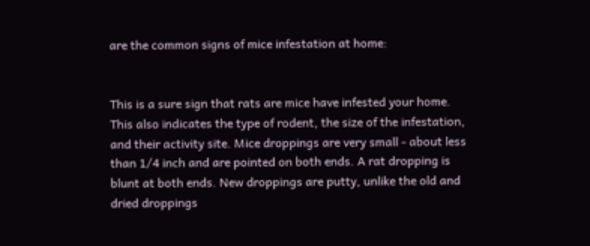are the common signs of mice infestation at home:


This is a sure sign that rats are mice have infested your home. This also indicates the type of rodent, the size of the infestation, and their activity site. Mice droppings are very small - about less than 1/4 inch and are pointed on both ends. A rat dropping is blunt at both ends. New droppings are putty, unlike the old and dried droppings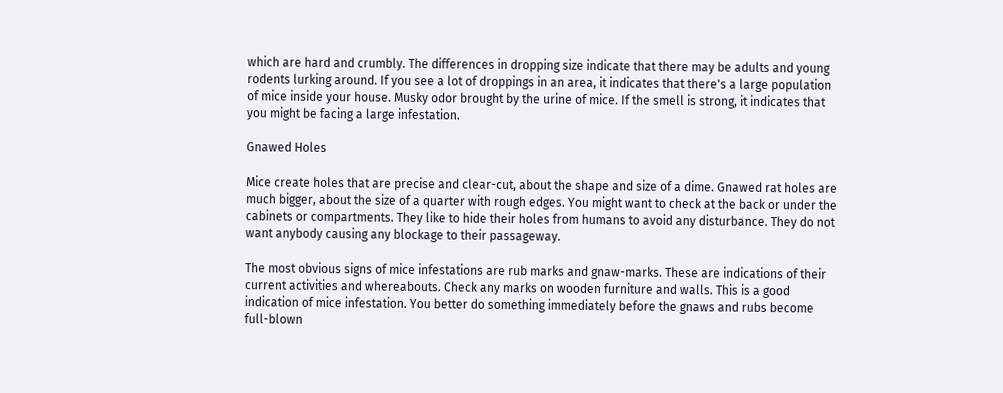which are hard and crumbly. The differences in dropping size indicate that there may be adults and young rodents lurking around. If you see a lot of droppings in an area, it indicates that there's a large population of mice inside your house. Musky odor brought by the urine of mice. If the smell is strong, it indicates that you might be facing a large infestation.

Gnawed Holes

Mice create holes that are precise and clear-cut, about the shape and size of a dime. Gnawed rat holes are much bigger, about the size of a quarter with rough edges. You might want to check at the back or under the cabinets or compartments. They like to hide their holes from humans to avoid any disturbance. They do not want anybody causing any blockage to their passageway.

The most obvious signs of mice infestations are rub marks and gnaw-marks. These are indications of their current activities and whereabouts. Check any marks on wooden furniture and walls. This is a good indication of mice infestation. You better do something immediately before the gnaws and rubs become full-blown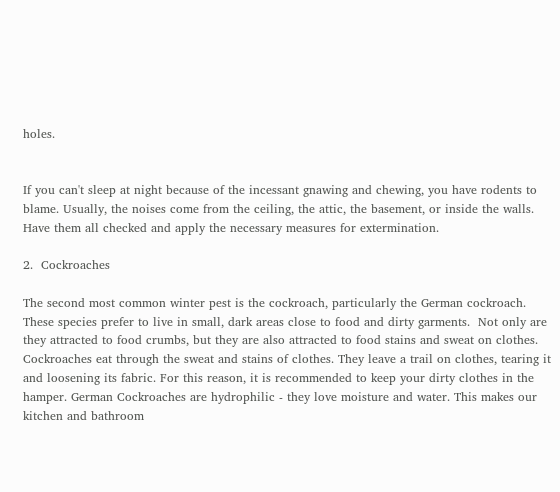holes.


If you can't sleep at night because of the incessant gnawing and chewing, you have rodents to blame. Usually, the noises come from the ceiling, the attic, the basement, or inside the walls. Have them all checked and apply the necessary measures for extermination.

2.  Cockroaches

The second most common winter pest is the cockroach, particularly the German cockroach. These species prefer to live in small, dark areas close to food and dirty garments.  Not only are they attracted to food crumbs, but they are also attracted to food stains and sweat on clothes. Cockroaches eat through the sweat and stains of clothes. They leave a trail on clothes, tearing it and loosening its fabric. For this reason, it is recommended to keep your dirty clothes in the hamper. German Cockroaches are hydrophilic - they love moisture and water. This makes our kitchen and bathroom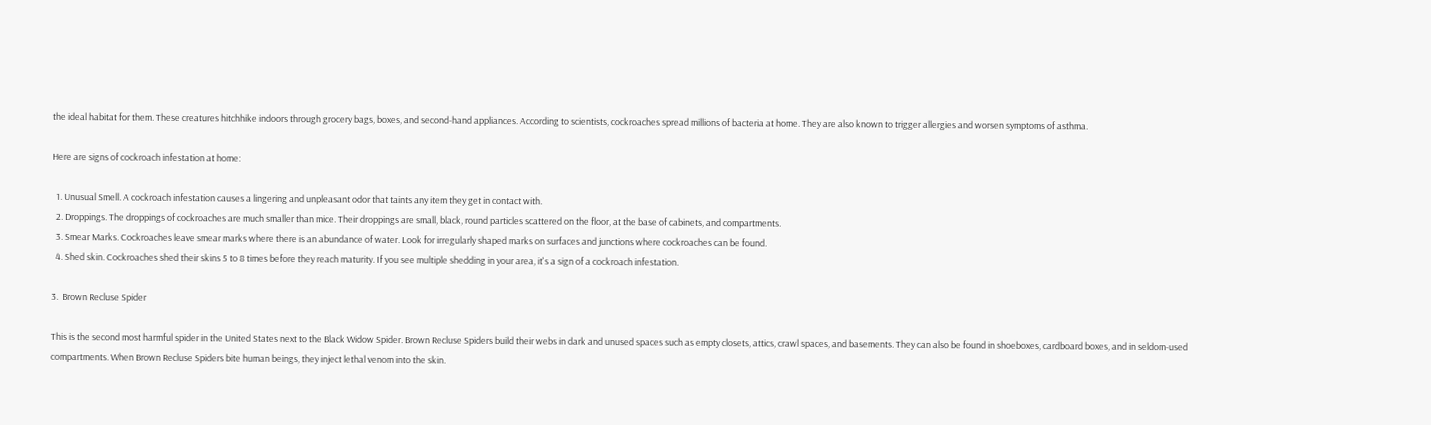the ideal habitat for them. These creatures hitchhike indoors through grocery bags, boxes, and second-hand appliances. According to scientists, cockroaches spread millions of bacteria at home. They are also known to trigger allergies and worsen symptoms of asthma.

Here are signs of cockroach infestation at home:

  1. Unusual Smell. A cockroach infestation causes a lingering and unpleasant odor that taints any item they get in contact with.
  2. Droppings. The droppings of cockroaches are much smaller than mice. Their droppings are small, black, round particles scattered on the floor, at the base of cabinets, and compartments.
  3. Smear Marks. Cockroaches leave smear marks where there is an abundance of water. Look for irregularly shaped marks on surfaces and junctions where cockroaches can be found.
  4. Shed skin. Cockroaches shed their skins 5 to 8 times before they reach maturity. If you see multiple shedding in your area, it's a sign of a cockroach infestation.

3.  Brown Recluse Spider

This is the second most harmful spider in the United States next to the Black Widow Spider. Brown Recluse Spiders build their webs in dark and unused spaces such as empty closets, attics, crawl spaces, and basements. They can also be found in shoeboxes, cardboard boxes, and in seldom-used compartments. When Brown Recluse Spiders bite human beings, they inject lethal venom into the skin.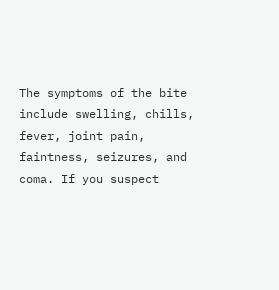The symptoms of the bite include swelling, chills, fever, joint pain, faintness, seizures, and coma. If you suspect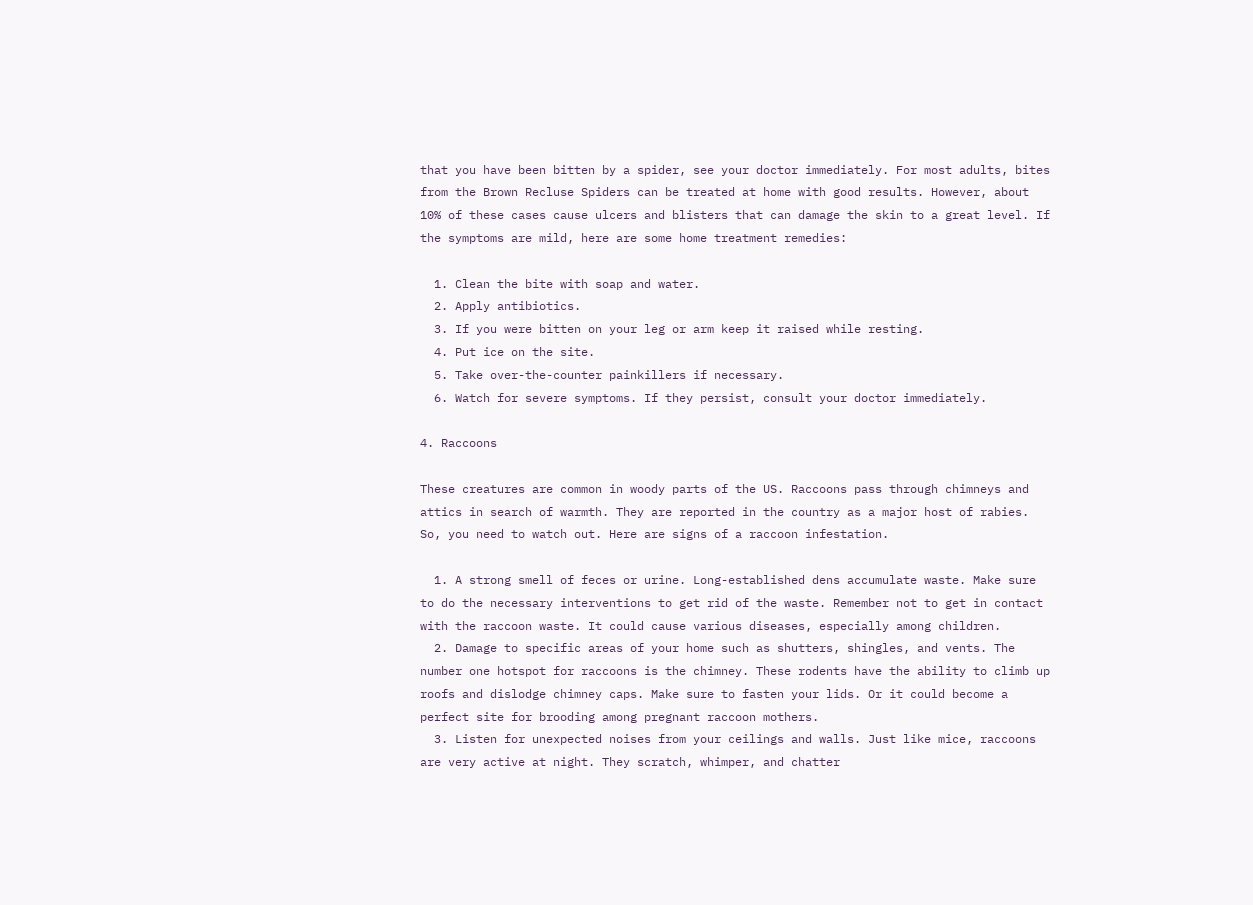that you have been bitten by a spider, see your doctor immediately. For most adults, bites from the Brown Recluse Spiders can be treated at home with good results. However, about 10% of these cases cause ulcers and blisters that can damage the skin to a great level. If the symptoms are mild, here are some home treatment remedies:

  1. Clean the bite with soap and water.
  2. Apply antibiotics.
  3. If you were bitten on your leg or arm keep it raised while resting.
  4. Put ice on the site.
  5. Take over-the-counter painkillers if necessary.
  6. Watch for severe symptoms. If they persist, consult your doctor immediately.

4. Raccoons

These creatures are common in woody parts of the US. Raccoons pass through chimneys and attics in search of warmth. They are reported in the country as a major host of rabies. So, you need to watch out. Here are signs of a raccoon infestation.

  1. A strong smell of feces or urine. Long-established dens accumulate waste. Make sure to do the necessary interventions to get rid of the waste. Remember not to get in contact with the raccoon waste. It could cause various diseases, especially among children.
  2. Damage to specific areas of your home such as shutters, shingles, and vents. The number one hotspot for raccoons is the chimney. These rodents have the ability to climb up roofs and dislodge chimney caps. Make sure to fasten your lids. Or it could become a perfect site for brooding among pregnant raccoon mothers.
  3. Listen for unexpected noises from your ceilings and walls. Just like mice, raccoons are very active at night. They scratch, whimper, and chatter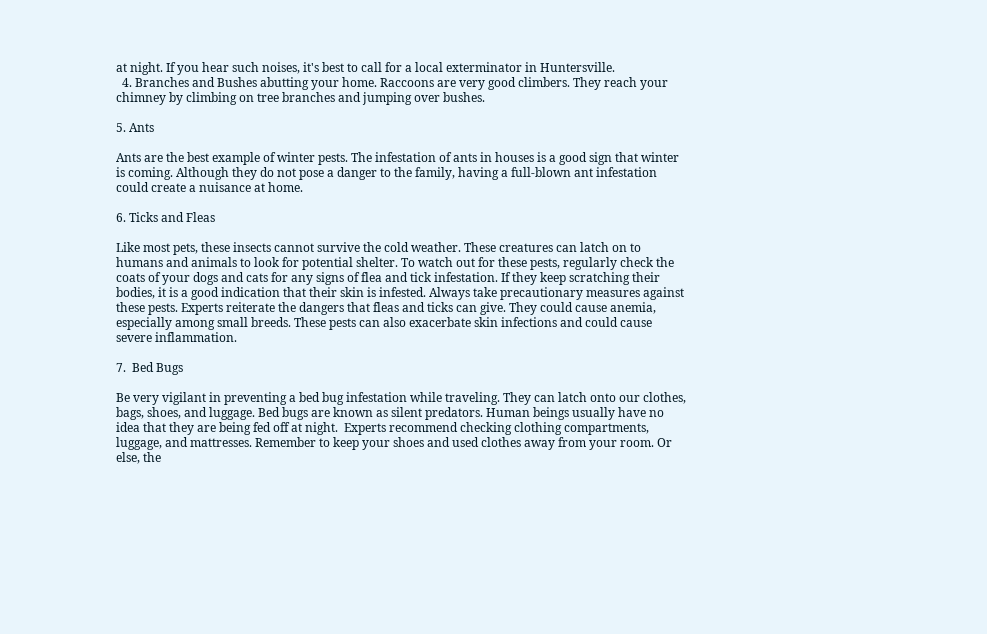at night. If you hear such noises, it's best to call for a local exterminator in Huntersville.
  4. Branches and Bushes abutting your home. Raccoons are very good climbers. They reach your chimney by climbing on tree branches and jumping over bushes.

5. Ants

Ants are the best example of winter pests. The infestation of ants in houses is a good sign that winter is coming. Although they do not pose a danger to the family, having a full-blown ant infestation could create a nuisance at home.

6. Ticks and Fleas

Like most pets, these insects cannot survive the cold weather. These creatures can latch on to humans and animals to look for potential shelter. To watch out for these pests, regularly check the coats of your dogs and cats for any signs of flea and tick infestation. If they keep scratching their bodies, it is a good indication that their skin is infested. Always take precautionary measures against these pests. Experts reiterate the dangers that fleas and ticks can give. They could cause anemia, especially among small breeds. These pests can also exacerbate skin infections and could cause severe inflammation.

7.  Bed Bugs

Be very vigilant in preventing a bed bug infestation while traveling. They can latch onto our clothes, bags, shoes, and luggage. Bed bugs are known as silent predators. Human beings usually have no idea that they are being fed off at night.  Experts recommend checking clothing compartments, luggage, and mattresses. Remember to keep your shoes and used clothes away from your room. Or else, the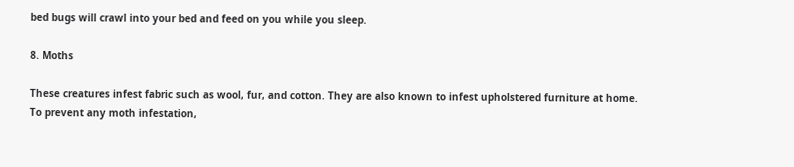bed bugs will crawl into your bed and feed on you while you sleep.

8. Moths

These creatures infest fabric such as wool, fur, and cotton. They are also known to infest upholstered furniture at home. To prevent any moth infestation,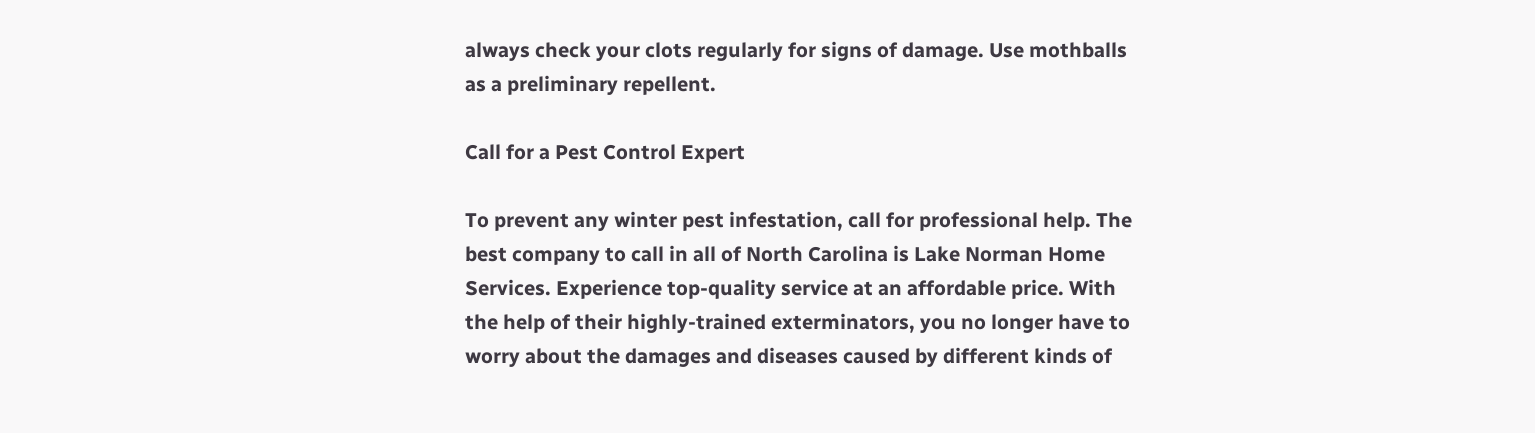always check your clots regularly for signs of damage. Use mothballs as a preliminary repellent.

Call for a Pest Control Expert

To prevent any winter pest infestation, call for professional help. The best company to call in all of North Carolina is Lake Norman Home Services. Experience top-quality service at an affordable price. With the help of their highly-trained exterminators, you no longer have to worry about the damages and diseases caused by different kinds of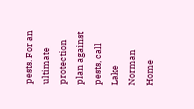pests. For an ultimate protection plan against pests, call Lake Norman Home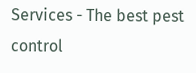Services - The best pest control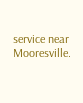service near Mooresville.